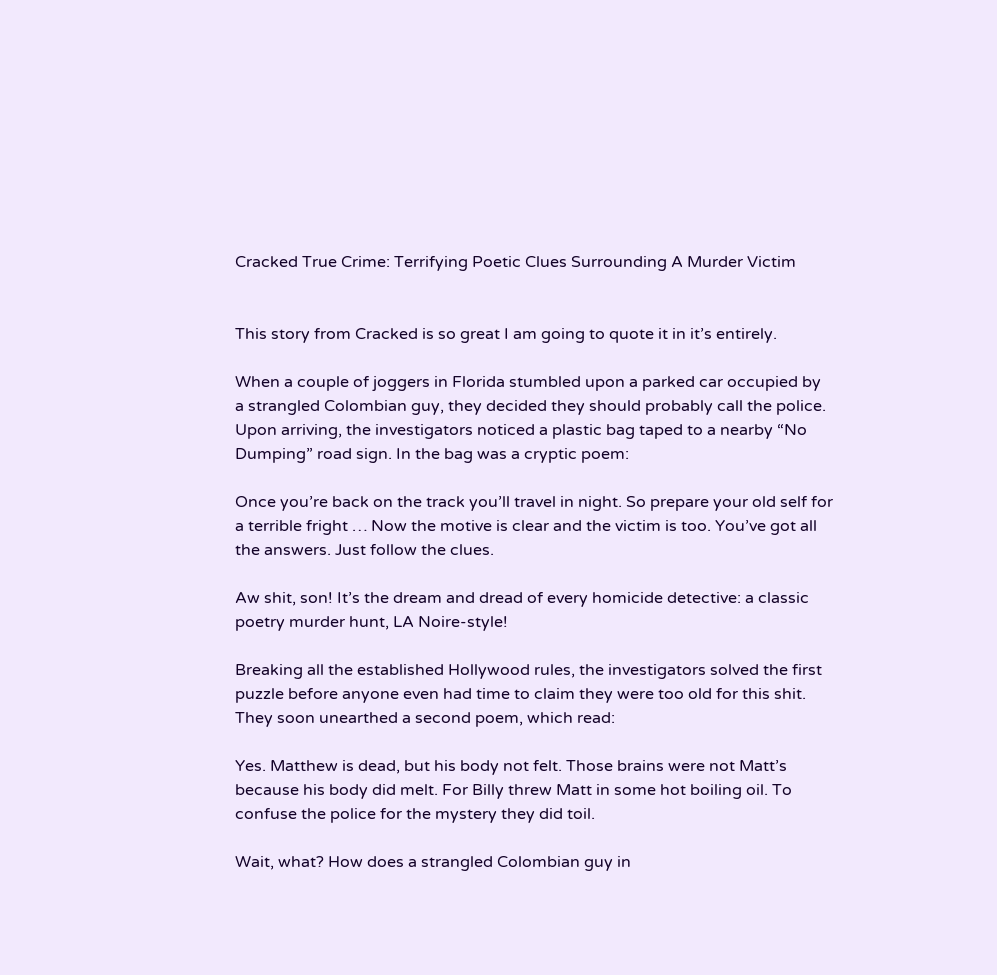Cracked True Crime: Terrifying Poetic Clues Surrounding A Murder Victim


This story from Cracked is so great I am going to quote it in it’s entirely.

When a couple of joggers in Florida stumbled upon a parked car occupied by a strangled Colombian guy, they decided they should probably call the police. Upon arriving, the investigators noticed a plastic bag taped to a nearby “No Dumping” road sign. In the bag was a cryptic poem:

Once you’re back on the track you’ll travel in night. So prepare your old self for a terrible fright … Now the motive is clear and the victim is too. You’ve got all the answers. Just follow the clues.

Aw shit, son! It’s the dream and dread of every homicide detective: a classic poetry murder hunt, LA Noire-style!

Breaking all the established Hollywood rules, the investigators solved the first puzzle before anyone even had time to claim they were too old for this shit. They soon unearthed a second poem, which read:

Yes. Matthew is dead, but his body not felt. Those brains were not Matt’s because his body did melt. For Billy threw Matt in some hot boiling oil. To confuse the police for the mystery they did toil.

Wait, what? How does a strangled Colombian guy in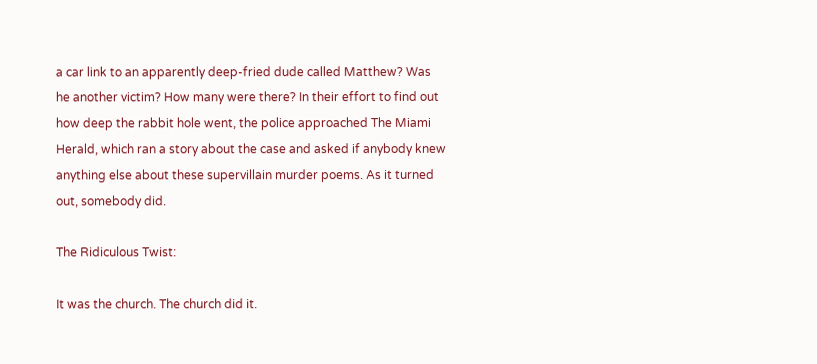a car link to an apparently deep-fried dude called Matthew? Was he another victim? How many were there? In their effort to find out how deep the rabbit hole went, the police approached The Miami Herald, which ran a story about the case and asked if anybody knew anything else about these supervillain murder poems. As it turned out, somebody did.

The Ridiculous Twist:

It was the church. The church did it.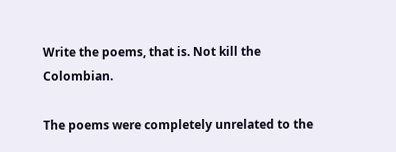Write the poems, that is. Not kill the Colombian.

The poems were completely unrelated to the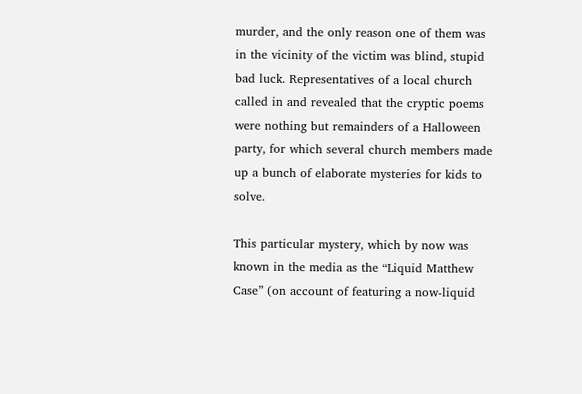murder, and the only reason one of them was in the vicinity of the victim was blind, stupid bad luck. Representatives of a local church called in and revealed that the cryptic poems were nothing but remainders of a Halloween party, for which several church members made up a bunch of elaborate mysteries for kids to solve.

This particular mystery, which by now was known in the media as the “Liquid Matthew Case” (on account of featuring a now-liquid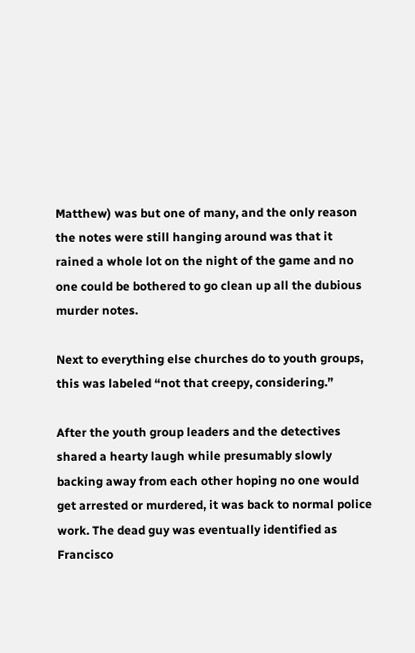Matthew) was but one of many, and the only reason the notes were still hanging around was that it rained a whole lot on the night of the game and no one could be bothered to go clean up all the dubious murder notes.

Next to everything else churches do to youth groups, this was labeled “not that creepy, considering.”

After the youth group leaders and the detectives shared a hearty laugh while presumably slowly backing away from each other hoping no one would get arrested or murdered, it was back to normal police work. The dead guy was eventually identified as Francisco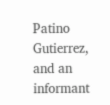Patino Gutierrez, and an informant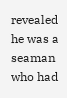revealed he was a seaman who had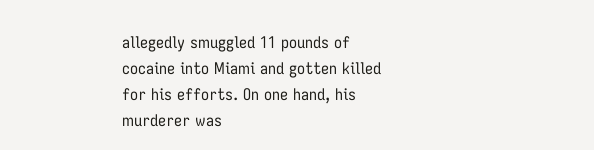allegedly smuggled 11 pounds of cocaine into Miami and gotten killed for his efforts. On one hand, his murderer was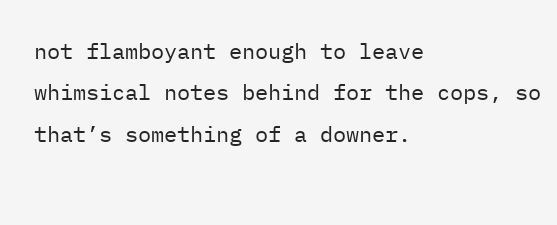not flamboyant enough to leave whimsical notes behind for the cops, so that’s something of a downer.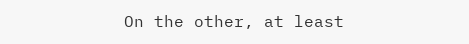On the other, at least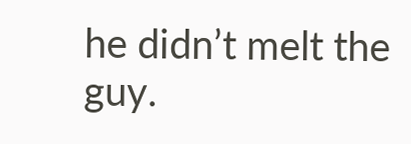he didn’t melt the guy.